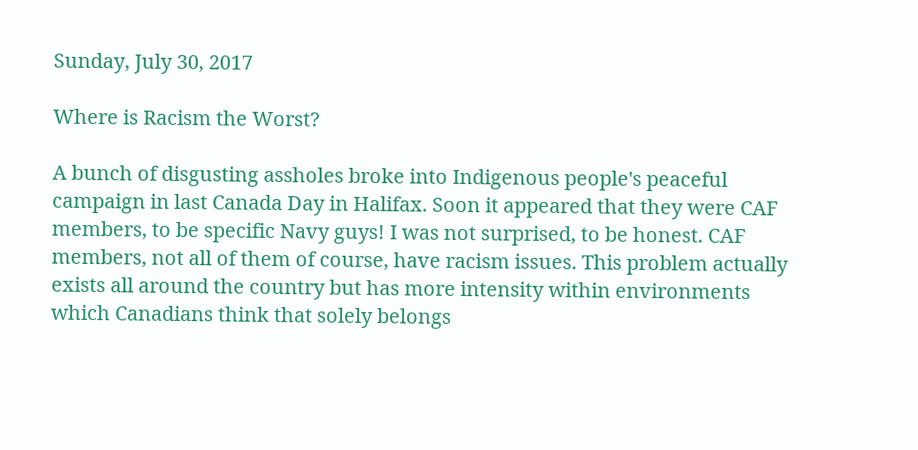Sunday, July 30, 2017

Where is Racism the Worst?

A bunch of disgusting assholes broke into Indigenous people's peaceful campaign in last Canada Day in Halifax. Soon it appeared that they were CAF members, to be specific Navy guys! I was not surprised, to be honest. CAF members, not all of them of course, have racism issues. This problem actually exists all around the country but has more intensity within environments which Canadians think that solely belongs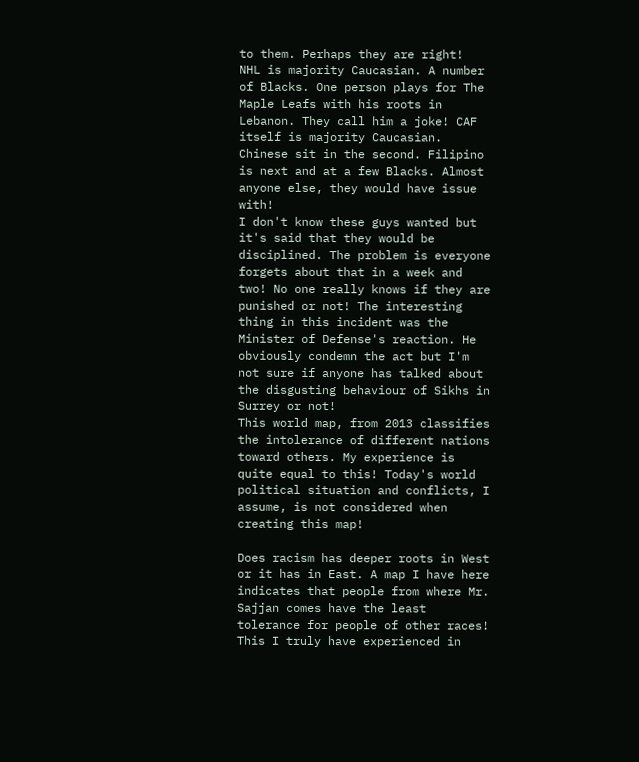to them. Perhaps they are right!
NHL is majority Caucasian. A number of Blacks. One person plays for The Maple Leafs with his roots in Lebanon. They call him a joke! CAF itself is majority Caucasian. Chinese sit in the second. Filipino is next and at a few Blacks. Almost anyone else, they would have issue with!
I don't know these guys wanted but it's said that they would be disciplined. The problem is everyone forgets about that in a week and two! No one really knows if they are punished or not! The interesting thing in this incident was the Minister of Defense's reaction. He obviously condemn the act but I'm not sure if anyone has talked about the disgusting behaviour of Sikhs in Surrey or not!
This world map, from 2013 classifies the intolerance of different nations toward others. My experience is quite equal to this! Today's world political situation and conflicts, I assume, is not considered when creating this map!

Does racism has deeper roots in West or it has in East. A map I have here indicates that people from where Mr. Sajjan comes have the least tolerance for people of other races! This I truly have experienced in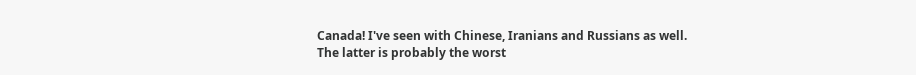Canada! I've seen with Chinese, Iranians and Russians as well. The latter is probably the worst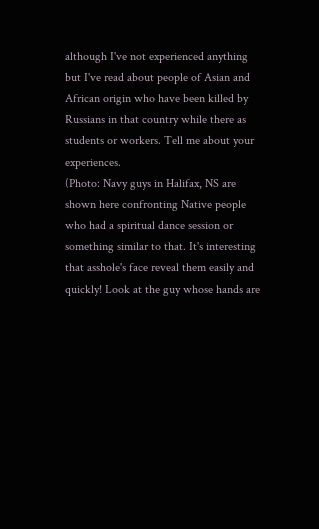although I've not experienced anything but I've read about people of Asian and African origin who have been killed by Russians in that country while there as students or workers. Tell me about your experiences.
(Photo: Navy guys in Halifax, NS are shown here confronting Native people who had a spiritual dance session or something similar to that. It's interesting that asshole's face reveal them easily and quickly! Look at the guy whose hands are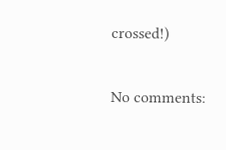crossed!)

No comments: